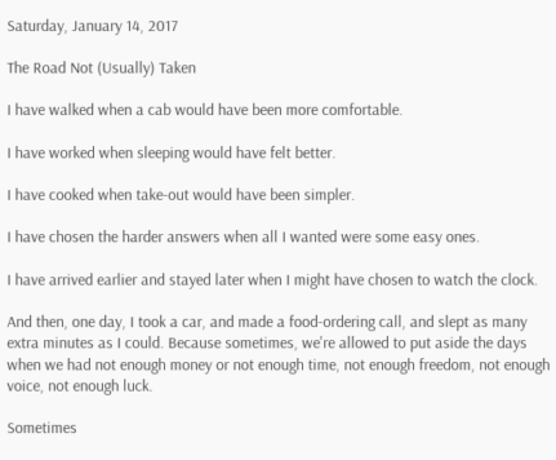Saturday, January 14, 2017

The Road Not (Usually) Taken

I have walked when a cab would have been more comfortable.

I have worked when sleeping would have felt better.

I have cooked when take-out would have been simpler.

I have chosen the harder answers when all I wanted were some easy ones.

I have arrived earlier and stayed later when I might have chosen to watch the clock.

And then, one day, I took a car, and made a food-ordering call, and slept as many extra minutes as I could. Because sometimes, we're allowed to put aside the days when we had not enough money or not enough time, not enough freedom, not enough voice, not enough luck.

Sometimes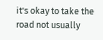it's okay to take the road not usually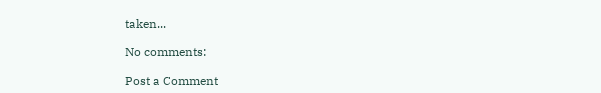taken...

No comments:

Post a Comment